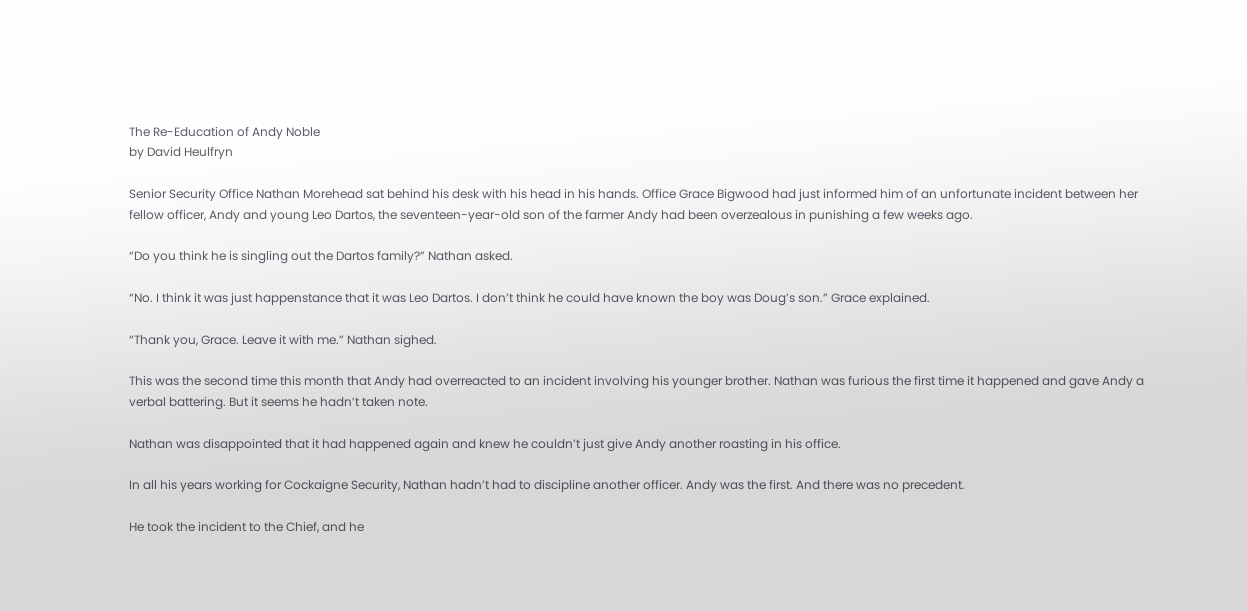The Re-Education of Andy Noble
by David Heulfryn

Senior Security Office Nathan Morehead sat behind his desk with his head in his hands. Office Grace Bigwood had just informed him of an unfortunate incident between her fellow officer, Andy and young Leo Dartos, the seventeen-year-old son of the farmer Andy had been overzealous in punishing a few weeks ago.

“Do you think he is singling out the Dartos family?” Nathan asked.

“No. I think it was just happenstance that it was Leo Dartos. I don’t think he could have known the boy was Doug’s son.” Grace explained.

“Thank you, Grace. Leave it with me.” Nathan sighed.

This was the second time this month that Andy had overreacted to an incident involving his younger brother. Nathan was furious the first time it happened and gave Andy a verbal battering. But it seems he hadn’t taken note.

Nathan was disappointed that it had happened again and knew he couldn’t just give Andy another roasting in his office.

In all his years working for Cockaigne Security, Nathan hadn’t had to discipline another officer. Andy was the first. And there was no precedent.

He took the incident to the Chief, and he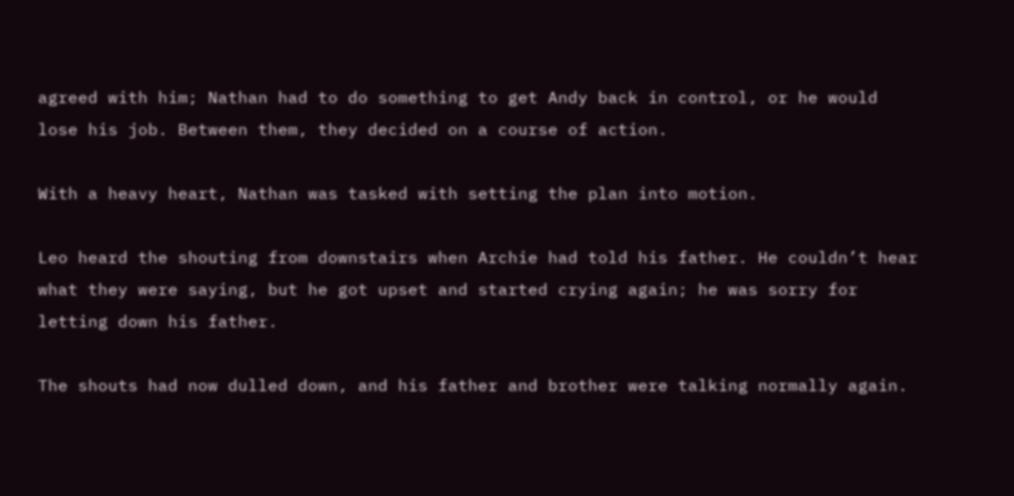agreed with him; Nathan had to do something to get Andy back in control, or he would lose his job. Between them, they decided on a course of action.

With a heavy heart, Nathan was tasked with setting the plan into motion.

Leo heard the shouting from downstairs when Archie had told his father. He couldn’t hear what they were saying, but he got upset and started crying again; he was sorry for letting down his father.

The shouts had now dulled down, and his father and brother were talking normally again.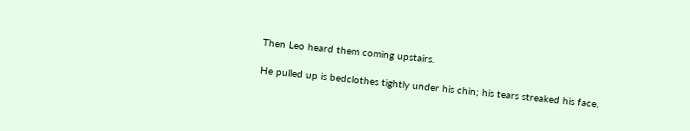Then Leo heard them coming upstairs.

He pulled up is bedclothes tightly under his chin; his tears streaked his face.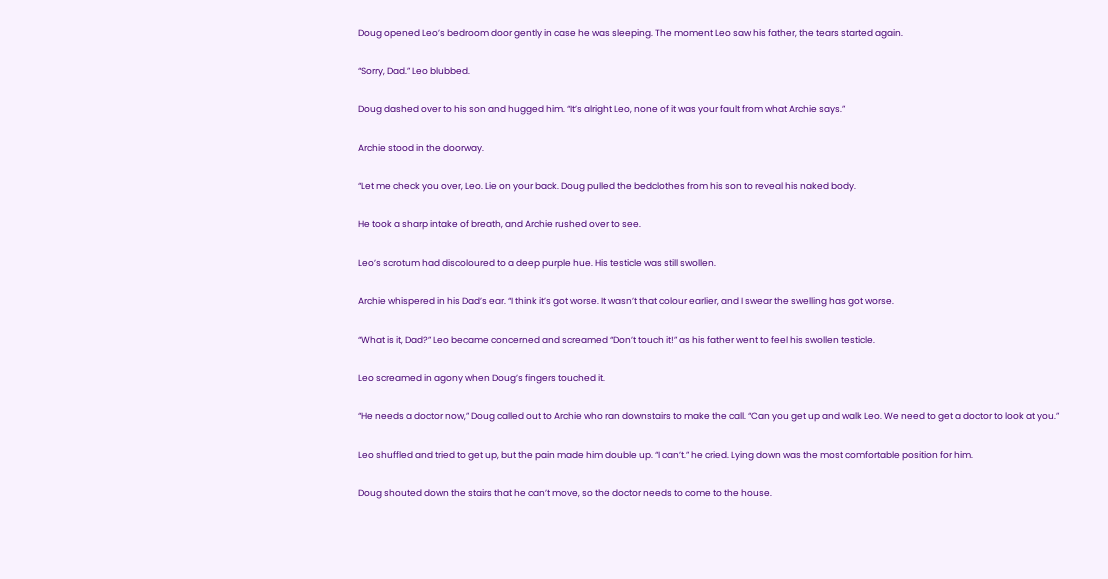Doug opened Leo’s bedroom door gently in case he was sleeping. The moment Leo saw his father, the tears started again.

“Sorry, Dad.” Leo blubbed.

Doug dashed over to his son and hugged him. “It’s alright Leo, none of it was your fault from what Archie says.”

Archie stood in the doorway.

“Let me check you over, Leo. Lie on your back. Doug pulled the bedclothes from his son to reveal his naked body.

He took a sharp intake of breath, and Archie rushed over to see.

Leo’s scrotum had discoloured to a deep purple hue. His testicle was still swollen.

Archie whispered in his Dad’s ear. “I think it’s got worse. It wasn’t that colour earlier, and I swear the swelling has got worse.

“What is it, Dad?” Leo became concerned and screamed “Don’t touch it!” as his father went to feel his swollen testicle.

Leo screamed in agony when Doug’s fingers touched it.

“He needs a doctor now,” Doug called out to Archie who ran downstairs to make the call. “Can you get up and walk Leo. We need to get a doctor to look at you.”

Leo shuffled and tried to get up, but the pain made him double up. “I can’t.” he cried. Lying down was the most comfortable position for him.

Doug shouted down the stairs that he can’t move, so the doctor needs to come to the house.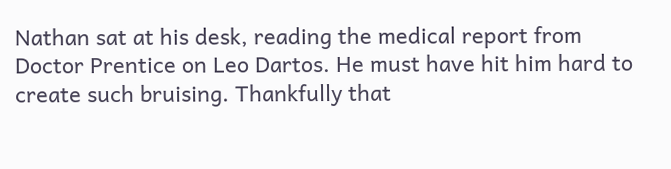Nathan sat at his desk, reading the medical report from Doctor Prentice on Leo Dartos. He must have hit him hard to create such bruising. Thankfully that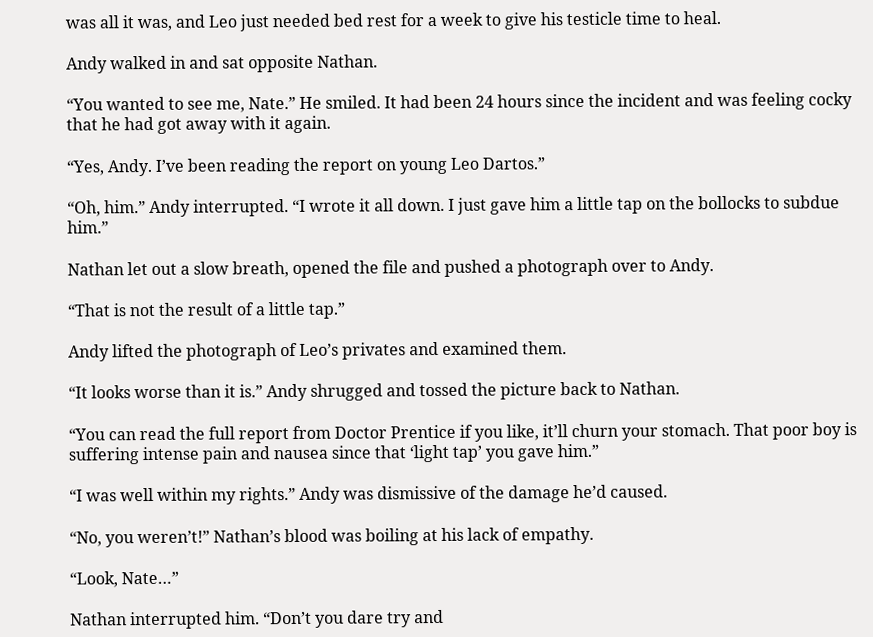was all it was, and Leo just needed bed rest for a week to give his testicle time to heal.

Andy walked in and sat opposite Nathan.

“You wanted to see me, Nate.” He smiled. It had been 24 hours since the incident and was feeling cocky that he had got away with it again.

“Yes, Andy. I’ve been reading the report on young Leo Dartos.”

“Oh, him.” Andy interrupted. “I wrote it all down. I just gave him a little tap on the bollocks to subdue him.”

Nathan let out a slow breath, opened the file and pushed a photograph over to Andy.

“That is not the result of a little tap.”

Andy lifted the photograph of Leo’s privates and examined them.

“It looks worse than it is.” Andy shrugged and tossed the picture back to Nathan.

“You can read the full report from Doctor Prentice if you like, it’ll churn your stomach. That poor boy is suffering intense pain and nausea since that ‘light tap’ you gave him.”

“I was well within my rights.” Andy was dismissive of the damage he’d caused.

“No, you weren’t!” Nathan’s blood was boiling at his lack of empathy.

“Look, Nate…”

Nathan interrupted him. “Don’t you dare try and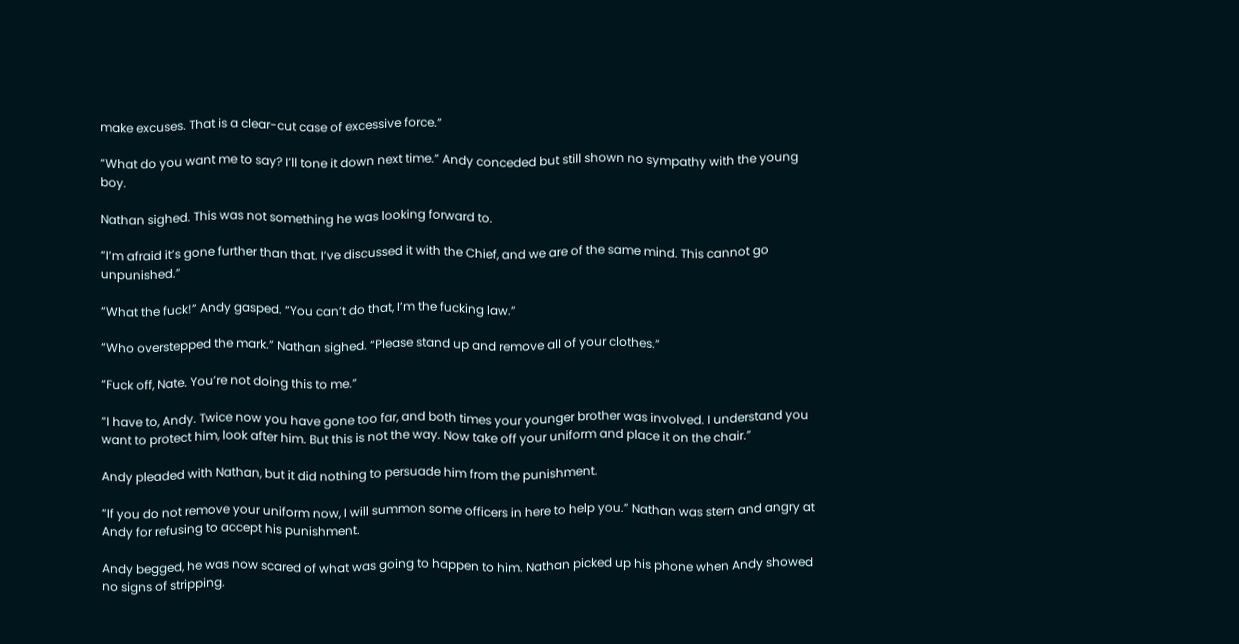make excuses. That is a clear-cut case of excessive force.”

“What do you want me to say? I’ll tone it down next time.” Andy conceded but still shown no sympathy with the young boy.

Nathan sighed. This was not something he was looking forward to.

“I’m afraid it’s gone further than that. I’ve discussed it with the Chief, and we are of the same mind. This cannot go unpunished.”

“What the fuck!” Andy gasped. “You can’t do that, I’m the fucking law.”

“Who overstepped the mark.” Nathan sighed. “Please stand up and remove all of your clothes.”

“Fuck off, Nate. You’re not doing this to me.”

“I have to, Andy. Twice now you have gone too far, and both times your younger brother was involved. I understand you want to protect him, look after him. But this is not the way. Now take off your uniform and place it on the chair.”

Andy pleaded with Nathan, but it did nothing to persuade him from the punishment.

“If you do not remove your uniform now, I will summon some officers in here to help you.” Nathan was stern and angry at Andy for refusing to accept his punishment.

Andy begged, he was now scared of what was going to happen to him. Nathan picked up his phone when Andy showed no signs of stripping.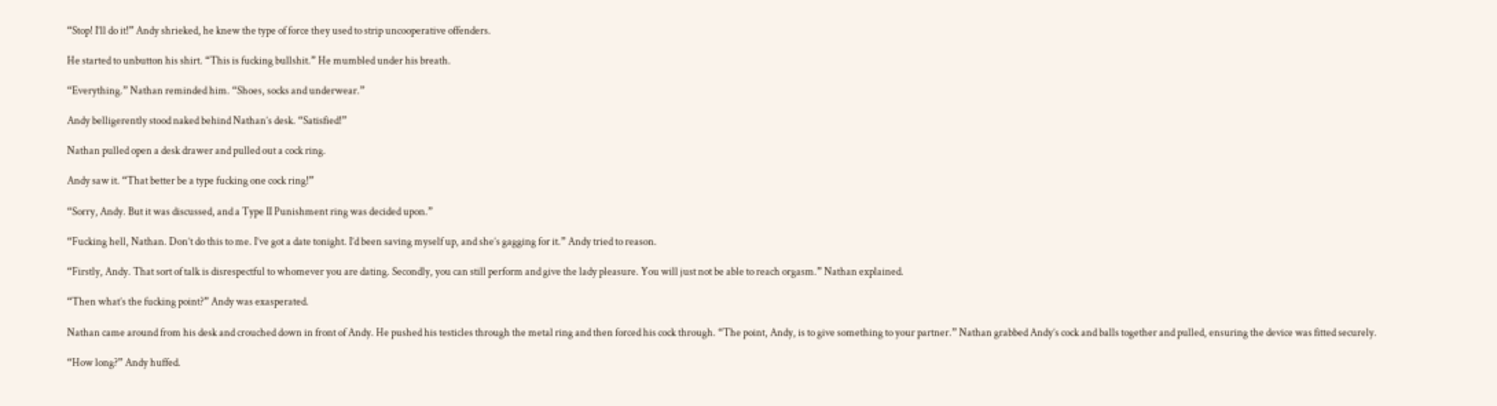“Stop! I’ll do it!” Andy shrieked, he knew the type of force they used to strip uncooperative offenders.

He started to unbutton his shirt. “This is fucking bullshit.” He mumbled under his breath.

“Everything.” Nathan reminded him. “Shoes, socks and underwear.”

Andy belligerently stood naked behind Nathan’s desk. “Satisfied!”

Nathan pulled open a desk drawer and pulled out a cock ring.

Andy saw it. “That better be a type fucking one cock ring!”

“Sorry, Andy. But it was discussed, and a Type II Punishment ring was decided upon.”

“Fucking hell, Nathan. Don’t do this to me. I’ve got a date tonight. I’d been saving myself up, and she’s gagging for it.” Andy tried to reason.

“Firstly, Andy. That sort of talk is disrespectful to whomever you are dating. Secondly, you can still perform and give the lady pleasure. You will just not be able to reach orgasm.” Nathan explained.

“Then what’s the fucking point?” Andy was exasperated.

Nathan came around from his desk and crouched down in front of Andy. He pushed his testicles through the metal ring and then forced his cock through. “The point, Andy, is to give something to your partner.” Nathan grabbed Andy’s cock and balls together and pulled, ensuring the device was fitted securely.

“How long?” Andy huffed.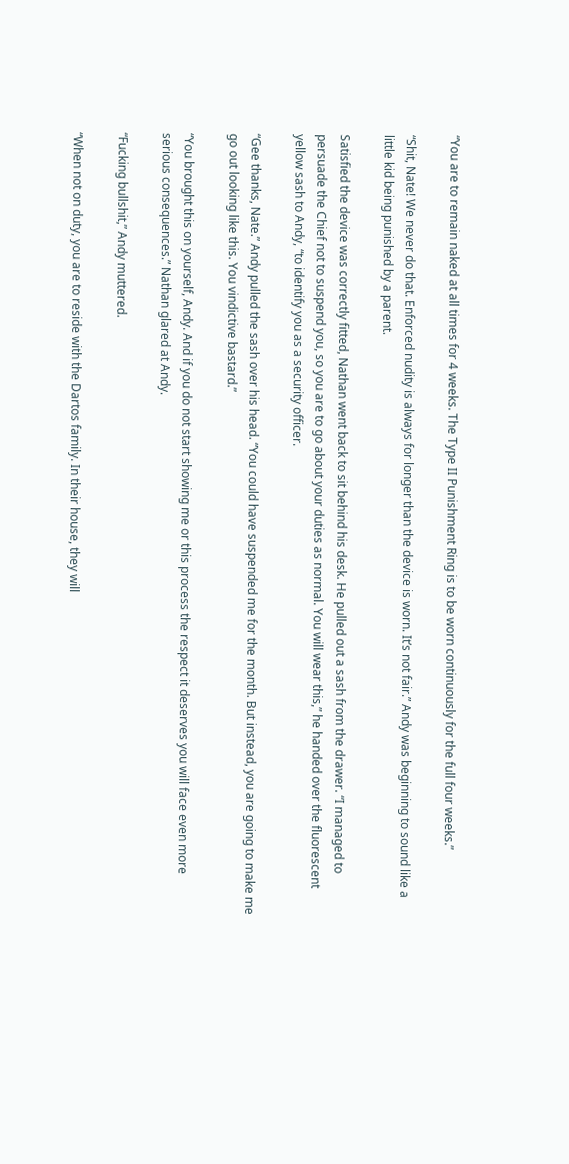“You are to remain naked at all times for 4 weeks. The Type II Punishment Ring is to be worn continuously for the full four weeks.”

“Shit, Nate! We never do that. Enforced nudity is always for longer than the device is worn. It’s not fair.” Andy was beginning to sound like a little kid being punished by a parent.

Satisfied the device was correctly fitted, Nathan went back to sit behind his desk. He pulled out a sash from the drawer. “I managed to persuade the Chief not to suspend you, so you are to go about your duties as normal. You will wear this,” he handed over the fluorescent yellow sash to Andy, “to identify you as a security officer.

“Gee thanks, Nate.” Andy pulled the sash over his head. “You could have suspended me for the month. But instead, you are going to make me go out looking like this. You vindictive bastard.”

“You brought this on yourself, Andy. And if you do not start showing me or this process the respect it deserves you will face even more serious consequences.” Nathan glared at Andy.

“Fucking bullshit,” Andy muttered.

“When not on duty, you are to reside with the Dartos family. In their house, they will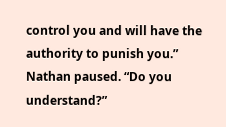control you and will have the authority to punish you.” Nathan paused. “Do you understand?”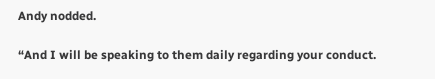Andy nodded.

“And I will be speaking to them daily regarding your conduct.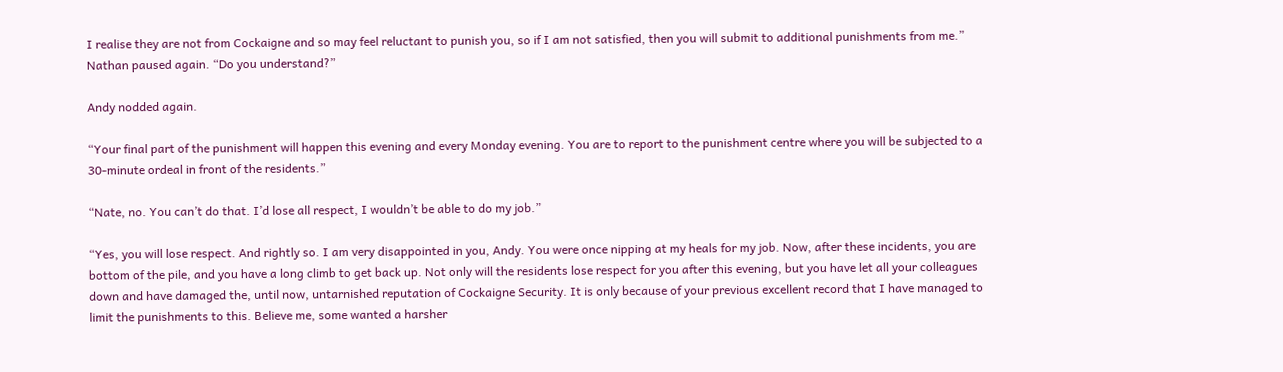I realise they are not from Cockaigne and so may feel reluctant to punish you, so if I am not satisfied, then you will submit to additional punishments from me.” Nathan paused again. “Do you understand?”

Andy nodded again.

“Your final part of the punishment will happen this evening and every Monday evening. You are to report to the punishment centre where you will be subjected to a 30-minute ordeal in front of the residents.”

“Nate, no. You can’t do that. I’d lose all respect, I wouldn’t be able to do my job.”

“Yes, you will lose respect. And rightly so. I am very disappointed in you, Andy. You were once nipping at my heals for my job. Now, after these incidents, you are bottom of the pile, and you have a long climb to get back up. Not only will the residents lose respect for you after this evening, but you have let all your colleagues down and have damaged the, until now, untarnished reputation of Cockaigne Security. It is only because of your previous excellent record that I have managed to limit the punishments to this. Believe me, some wanted a harsher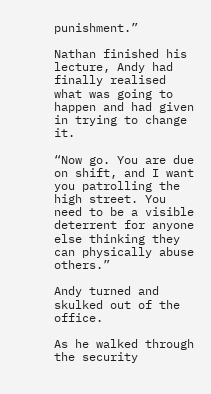punishment.”

Nathan finished his lecture, Andy had finally realised what was going to happen and had given in trying to change it.

“Now go. You are due on shift, and I want you patrolling the high street. You need to be a visible deterrent for anyone else thinking they can physically abuse others.”

Andy turned and skulked out of the office.

As he walked through the security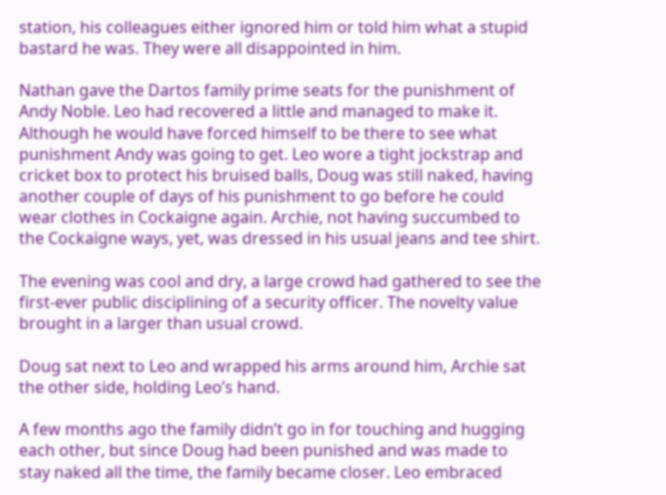station, his colleagues either ignored him or told him what a stupid bastard he was. They were all disappointed in him.

Nathan gave the Dartos family prime seats for the punishment of Andy Noble. Leo had recovered a little and managed to make it. Although he would have forced himself to be there to see what punishment Andy was going to get. Leo wore a tight jockstrap and cricket box to protect his bruised balls, Doug was still naked, having another couple of days of his punishment to go before he could wear clothes in Cockaigne again. Archie, not having succumbed to the Cockaigne ways, yet, was dressed in his usual jeans and tee shirt.

The evening was cool and dry, a large crowd had gathered to see the first-ever public disciplining of a security officer. The novelty value brought in a larger than usual crowd.

Doug sat next to Leo and wrapped his arms around him, Archie sat the other side, holding Leo’s hand.

A few months ago the family didn’t go in for touching and hugging each other, but since Doug had been punished and was made to stay naked all the time, the family became closer. Leo embraced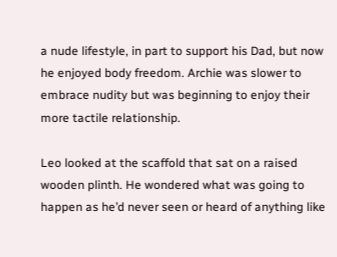a nude lifestyle, in part to support his Dad, but now he enjoyed body freedom. Archie was slower to embrace nudity but was beginning to enjoy their more tactile relationship.

Leo looked at the scaffold that sat on a raised wooden plinth. He wondered what was going to happen as he’d never seen or heard of anything like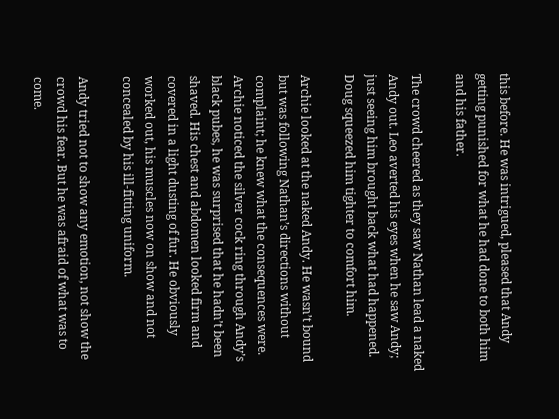this before. He was intrigued, pleased that Andy getting punished for what he had done to both him and his father.

The crowd cheered as they saw Nathan lead a naked Andy out. Leo averted his eyes when he saw Andy; just seeing him brought back what had happened. Doug squeezed him tighter to comfort him.

Archie looked at the naked Andy. He wasn’t bound but was following Nathan’s directions without complaint; he knew what the consequences were. Archie noticed the silver cock ring through Andy’s black pubes, he was surprised that he hadn’t been shaved. His chest and abdomen looked firm and covered in a light dusting of fur. He obviously worked out, his muscles now on show and not concealed by his ill-fitting uniform.

Andy tried not to show any emotion, not show the crowd his fear. But he was afraid of what was to come.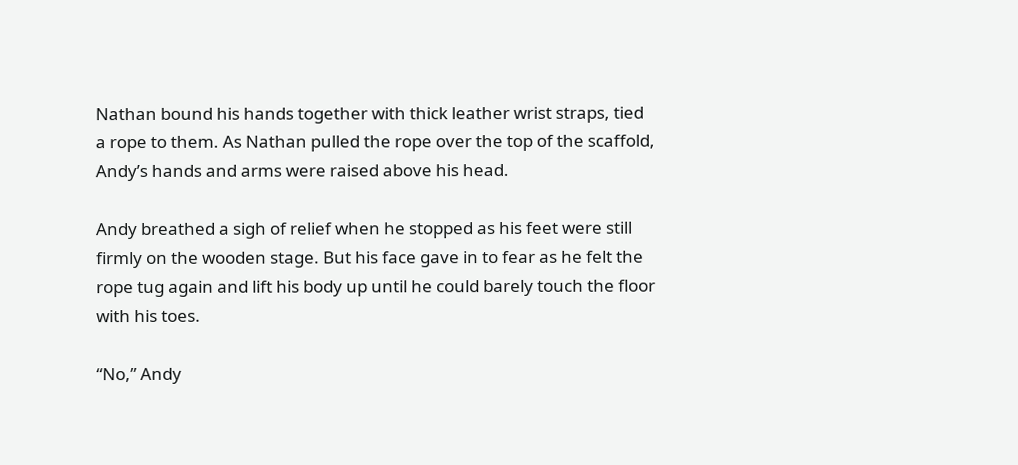Nathan bound his hands together with thick leather wrist straps, tied a rope to them. As Nathan pulled the rope over the top of the scaffold, Andy’s hands and arms were raised above his head.

Andy breathed a sigh of relief when he stopped as his feet were still firmly on the wooden stage. But his face gave in to fear as he felt the rope tug again and lift his body up until he could barely touch the floor with his toes.

“No,” Andy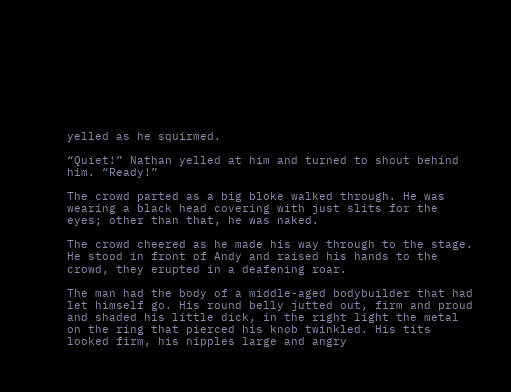yelled as he squirmed.

“Quiet!” Nathan yelled at him and turned to shout behind him. “Ready!”

The crowd parted as a big bloke walked through. He was wearing a black head covering with just slits for the eyes; other than that, he was naked.

The crowd cheered as he made his way through to the stage. He stood in front of Andy and raised his hands to the crowd, they erupted in a deafening roar.

The man had the body of a middle-aged bodybuilder that had let himself go. His round belly jutted out, firm and proud and shaded his little dick, in the right light the metal on the ring that pierced his knob twinkled. His tits looked firm, his nipples large and angry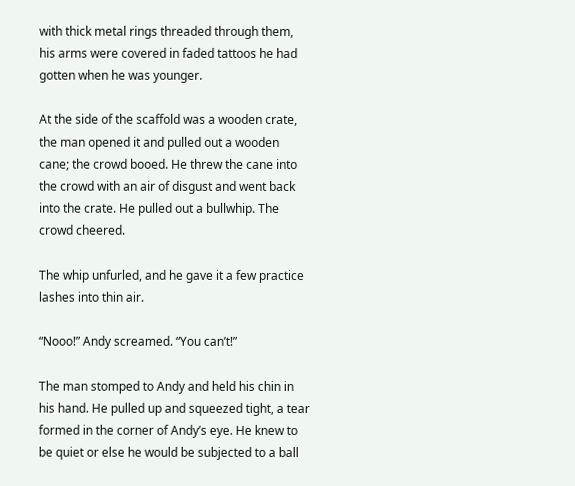with thick metal rings threaded through them, his arms were covered in faded tattoos he had gotten when he was younger.

At the side of the scaffold was a wooden crate, the man opened it and pulled out a wooden cane; the crowd booed. He threw the cane into the crowd with an air of disgust and went back into the crate. He pulled out a bullwhip. The crowd cheered.

The whip unfurled, and he gave it a few practice lashes into thin air.

“Nooo!” Andy screamed. “You can’t!”

The man stomped to Andy and held his chin in his hand. He pulled up and squeezed tight, a tear formed in the corner of Andy’s eye. He knew to be quiet or else he would be subjected to a ball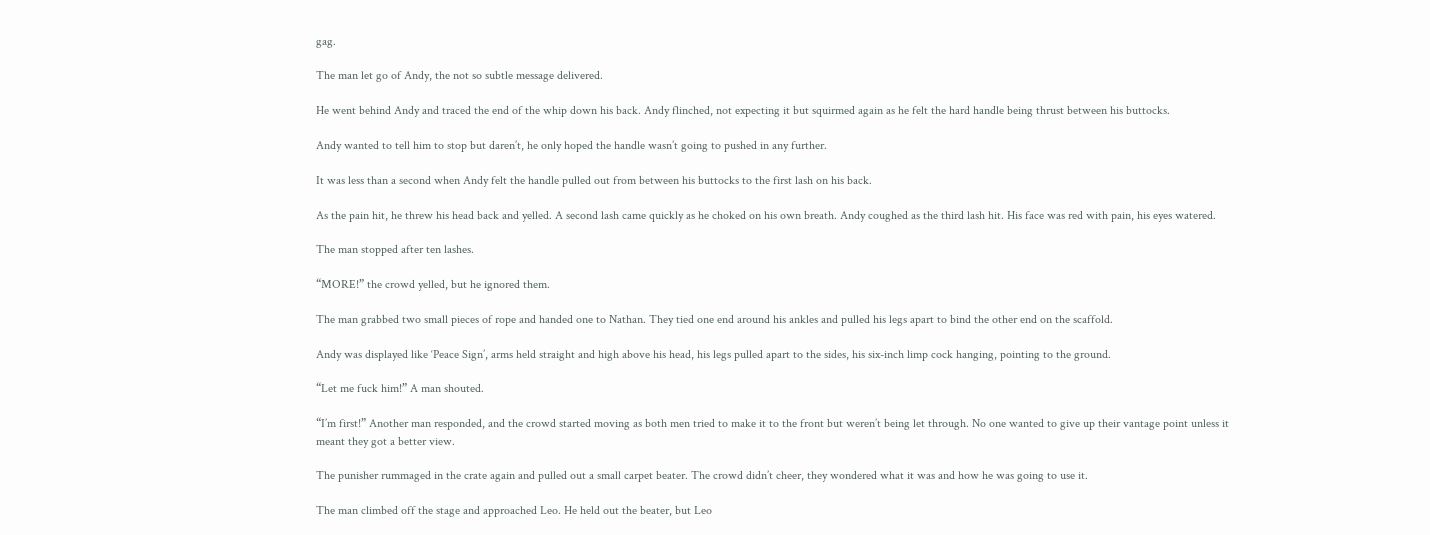gag.

The man let go of Andy, the not so subtle message delivered.

He went behind Andy and traced the end of the whip down his back. Andy flinched, not expecting it but squirmed again as he felt the hard handle being thrust between his buttocks.

Andy wanted to tell him to stop but daren’t, he only hoped the handle wasn’t going to pushed in any further.

It was less than a second when Andy felt the handle pulled out from between his buttocks to the first lash on his back.

As the pain hit, he threw his head back and yelled. A second lash came quickly as he choked on his own breath. Andy coughed as the third lash hit. His face was red with pain, his eyes watered.

The man stopped after ten lashes.

“MORE!” the crowd yelled, but he ignored them.

The man grabbed two small pieces of rope and handed one to Nathan. They tied one end around his ankles and pulled his legs apart to bind the other end on the scaffold.

Andy was displayed like ‘Peace Sign’, arms held straight and high above his head, his legs pulled apart to the sides, his six-inch limp cock hanging, pointing to the ground.

“Let me fuck him!” A man shouted.

“I’m first!” Another man responded, and the crowd started moving as both men tried to make it to the front but weren’t being let through. No one wanted to give up their vantage point unless it meant they got a better view.

The punisher rummaged in the crate again and pulled out a small carpet beater. The crowd didn’t cheer, they wondered what it was and how he was going to use it.

The man climbed off the stage and approached Leo. He held out the beater, but Leo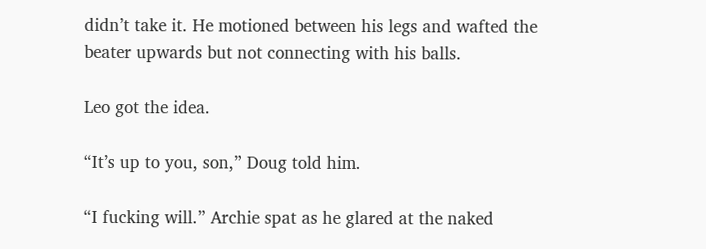didn’t take it. He motioned between his legs and wafted the beater upwards but not connecting with his balls.

Leo got the idea.

“It’s up to you, son,” Doug told him.

“I fucking will.” Archie spat as he glared at the naked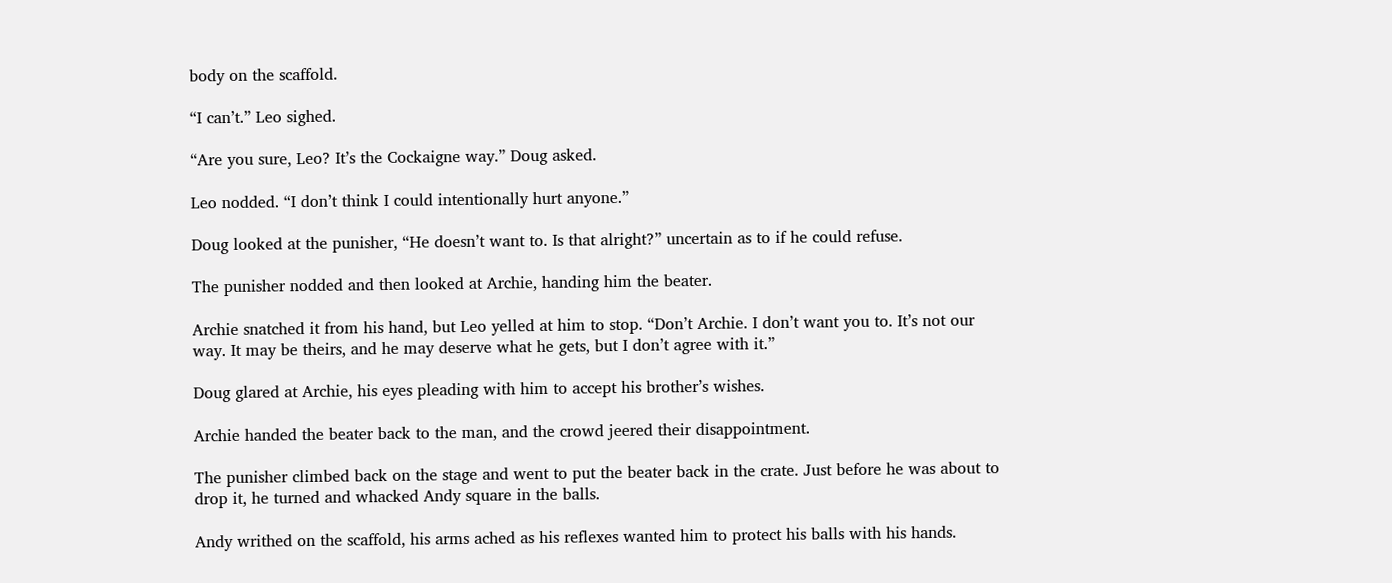body on the scaffold.

“I can’t.” Leo sighed.

“Are you sure, Leo? It’s the Cockaigne way.” Doug asked.

Leo nodded. “I don’t think I could intentionally hurt anyone.”

Doug looked at the punisher, “He doesn’t want to. Is that alright?” uncertain as to if he could refuse.

The punisher nodded and then looked at Archie, handing him the beater.

Archie snatched it from his hand, but Leo yelled at him to stop. “Don’t Archie. I don’t want you to. It’s not our way. It may be theirs, and he may deserve what he gets, but I don’t agree with it.”

Doug glared at Archie, his eyes pleading with him to accept his brother’s wishes.

Archie handed the beater back to the man, and the crowd jeered their disappointment.

The punisher climbed back on the stage and went to put the beater back in the crate. Just before he was about to drop it, he turned and whacked Andy square in the balls.

Andy writhed on the scaffold, his arms ached as his reflexes wanted him to protect his balls with his hands.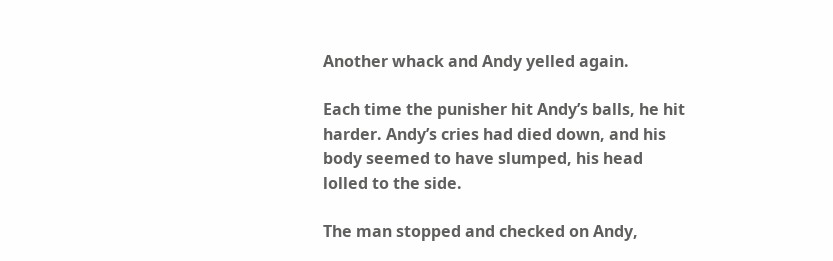Another whack and Andy yelled again.

Each time the punisher hit Andy’s balls, he hit harder. Andy’s cries had died down, and his body seemed to have slumped, his head lolled to the side.

The man stopped and checked on Andy,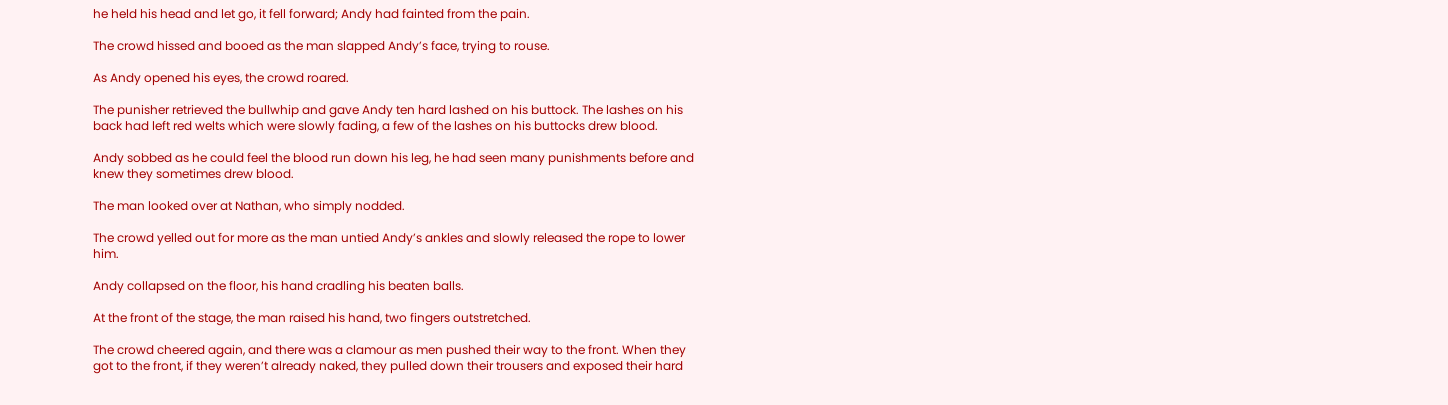he held his head and let go, it fell forward; Andy had fainted from the pain.

The crowd hissed and booed as the man slapped Andy’s face, trying to rouse.

As Andy opened his eyes, the crowd roared.

The punisher retrieved the bullwhip and gave Andy ten hard lashed on his buttock. The lashes on his back had left red welts which were slowly fading, a few of the lashes on his buttocks drew blood.

Andy sobbed as he could feel the blood run down his leg, he had seen many punishments before and knew they sometimes drew blood.

The man looked over at Nathan, who simply nodded.

The crowd yelled out for more as the man untied Andy’s ankles and slowly released the rope to lower him.

Andy collapsed on the floor, his hand cradling his beaten balls.

At the front of the stage, the man raised his hand, two fingers outstretched.

The crowd cheered again, and there was a clamour as men pushed their way to the front. When they got to the front, if they weren’t already naked, they pulled down their trousers and exposed their hard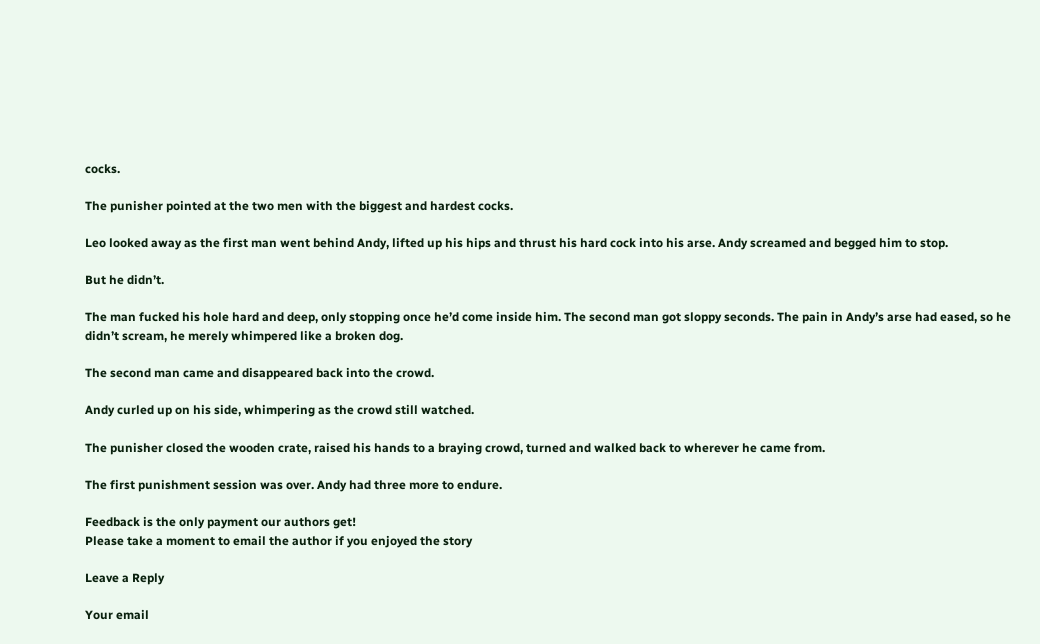cocks.

The punisher pointed at the two men with the biggest and hardest cocks.

Leo looked away as the first man went behind Andy, lifted up his hips and thrust his hard cock into his arse. Andy screamed and begged him to stop.

But he didn’t.

The man fucked his hole hard and deep, only stopping once he’d come inside him. The second man got sloppy seconds. The pain in Andy’s arse had eased, so he didn’t scream, he merely whimpered like a broken dog.

The second man came and disappeared back into the crowd.

Andy curled up on his side, whimpering as the crowd still watched.

The punisher closed the wooden crate, raised his hands to a braying crowd, turned and walked back to wherever he came from.

The first punishment session was over. Andy had three more to endure.

Feedback is the only payment our authors get!
Please take a moment to email the author if you enjoyed the story

Leave a Reply

Your email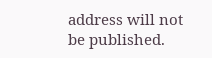address will not be published.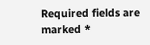Required fields are marked *